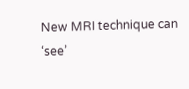New MRI technique can ‘see’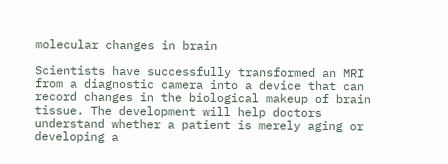molecular changes in brain

Scientists have successfully transformed an MRI from a diagnostic camera into a device that can record changes in the biological makeup of brain tissue. The development will help doctors understand whether a patient is merely aging or developing a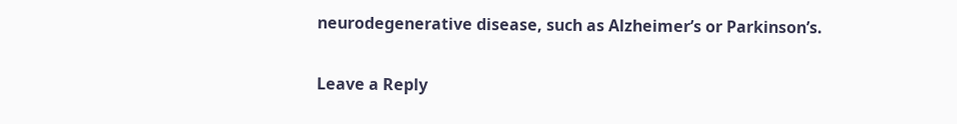neurodegenerative disease, such as Alzheimer’s or Parkinson’s.

Leave a Reply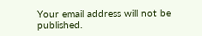Your email address will not be published.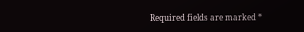Required fields are marked *